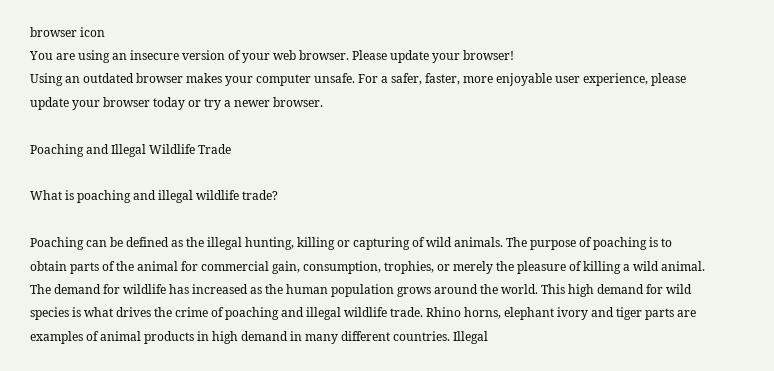browser icon
You are using an insecure version of your web browser. Please update your browser!
Using an outdated browser makes your computer unsafe. For a safer, faster, more enjoyable user experience, please update your browser today or try a newer browser.

Poaching and Illegal Wildlife Trade

What is poaching and illegal wildlife trade?

Poaching can be defined as the illegal hunting, killing or capturing of wild animals. The purpose of poaching is to obtain parts of the animal for commercial gain, consumption, trophies, or merely the pleasure of killing a wild animal. The demand for wildlife has increased as the human population grows around the world. This high demand for wild species is what drives the crime of poaching and illegal wildlife trade. Rhino horns, elephant ivory and tiger parts are examples of animal products in high demand in many different countries. Illegal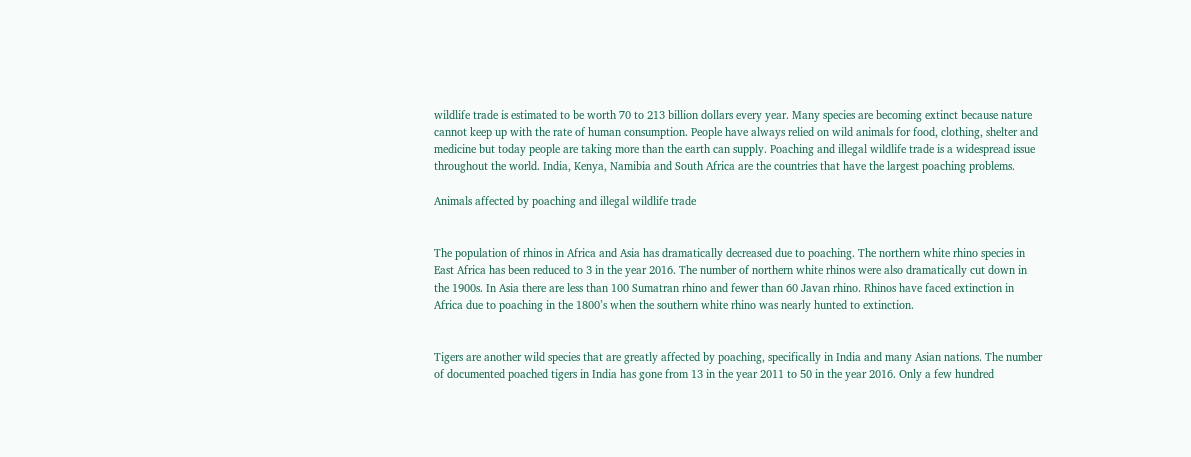wildlife trade is estimated to be worth 70 to 213 billion dollars every year. Many species are becoming extinct because nature cannot keep up with the rate of human consumption. People have always relied on wild animals for food, clothing, shelter and medicine but today people are taking more than the earth can supply. Poaching and illegal wildlife trade is a widespread issue throughout the world. India, Kenya, Namibia and South Africa are the countries that have the largest poaching problems.

Animals affected by poaching and illegal wildlife trade


The population of rhinos in Africa and Asia has dramatically decreased due to poaching. The northern white rhino species in East Africa has been reduced to 3 in the year 2016. The number of northern white rhinos were also dramatically cut down in the 1900s. In Asia there are less than 100 Sumatran rhino and fewer than 60 Javan rhino. Rhinos have faced extinction in Africa due to poaching in the 1800’s when the southern white rhino was nearly hunted to extinction.


Tigers are another wild species that are greatly affected by poaching, specifically in India and many Asian nations. The number of documented poached tigers in India has gone from 13 in the year 2011 to 50 in the year 2016. Only a few hundred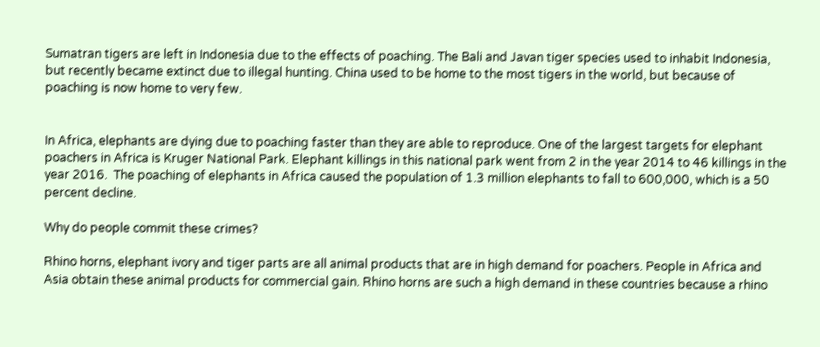Sumatran tigers are left in Indonesia due to the effects of poaching. The Bali and Javan tiger species used to inhabit Indonesia, but recently became extinct due to illegal hunting. China used to be home to the most tigers in the world, but because of poaching is now home to very few.


In Africa, elephants are dying due to poaching faster than they are able to reproduce. One of the largest targets for elephant poachers in Africa is Kruger National Park. Elephant killings in this national park went from 2 in the year 2014 to 46 killings in the year 2016.  The poaching of elephants in Africa caused the population of 1.3 million elephants to fall to 600,000, which is a 50 percent decline.

Why do people commit these crimes?

Rhino horns, elephant ivory and tiger parts are all animal products that are in high demand for poachers. People in Africa and Asia obtain these animal products for commercial gain. Rhino horns are such a high demand in these countries because a rhino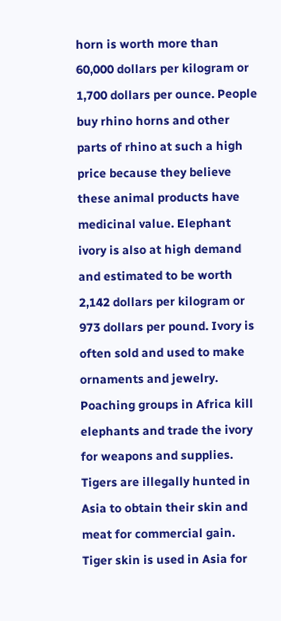horn is worth more than 60,000 dollars per kilogram or 1,700 dollars per ounce. People buy rhino horns and other parts of rhino at such a high price because they believe these animal products have medicinal value. Elephant ivory is also at high demand and estimated to be worth 2,142 dollars per kilogram or 973 dollars per pound. Ivory is often sold and used to make ornaments and jewelry. Poaching groups in Africa kill elephants and trade the ivory for weapons and supplies. Tigers are illegally hunted in Asia to obtain their skin and meat for commercial gain. Tiger skin is used in Asia for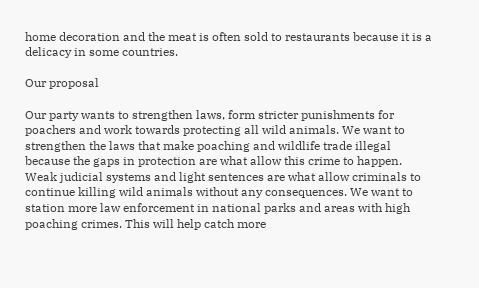home decoration and the meat is often sold to restaurants because it is a delicacy in some countries.

Our proposal

Our party wants to strengthen laws, form stricter punishments for poachers and work towards protecting all wild animals. We want to strengthen the laws that make poaching and wildlife trade illegal because the gaps in protection are what allow this crime to happen. Weak judicial systems and light sentences are what allow criminals to continue killing wild animals without any consequences. We want to station more law enforcement in national parks and areas with high poaching crimes. This will help catch more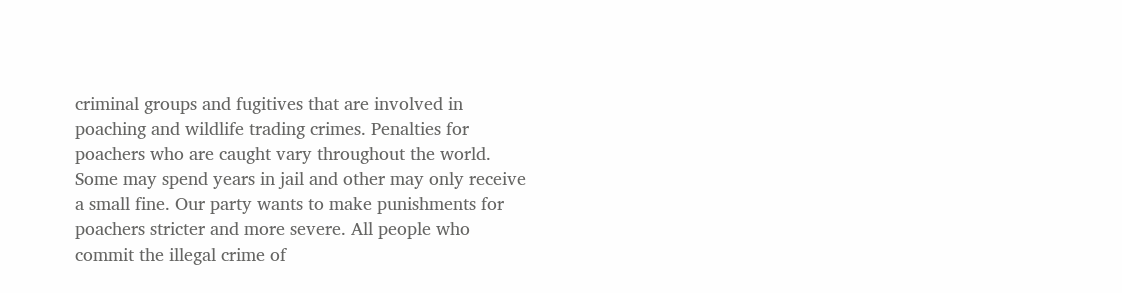criminal groups and fugitives that are involved in poaching and wildlife trading crimes. Penalties for poachers who are caught vary throughout the world. Some may spend years in jail and other may only receive a small fine. Our party wants to make punishments for poachers stricter and more severe. All people who commit the illegal crime of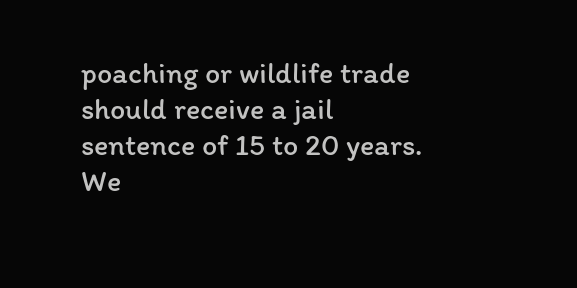poaching or wildlife trade should receive a jail sentence of 15 to 20 years. We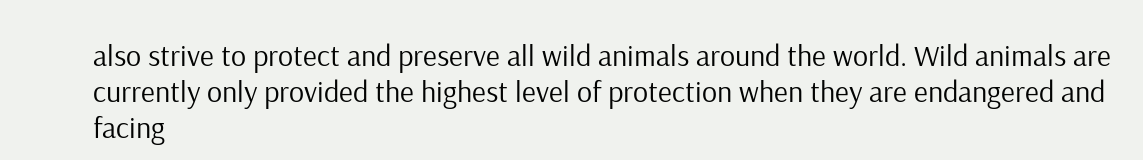also strive to protect and preserve all wild animals around the world. Wild animals are currently only provided the highest level of protection when they are endangered and facing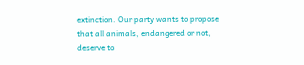extinction. Our party wants to propose that all animals, endangered or not, deserve to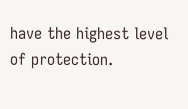have the highest level of protection.